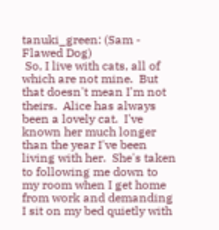tanuki_green: (Sam - Flawed Dog)
 So, I live with cats, all of which are not mine.  But that doesn't mean I'm not theirs.  Alice has always been a lovely cat.  I've known her much longer than the year I've been living with her.  She's taken to following me down to my room when I get home from work and demanding I sit on my bed quietly with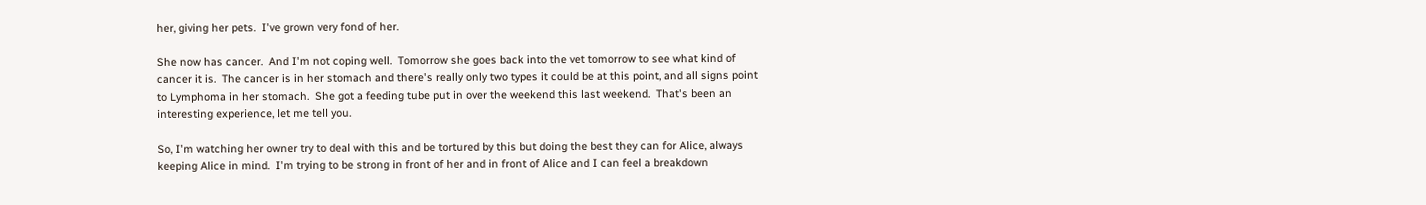her, giving her pets.  I've grown very fond of her.

She now has cancer.  And I'm not coping well.  Tomorrow she goes back into the vet tomorrow to see what kind of cancer it is.  The cancer is in her stomach and there's really only two types it could be at this point, and all signs point to Lymphoma in her stomach.  She got a feeding tube put in over the weekend this last weekend.  That's been an interesting experience, let me tell you.

So, I'm watching her owner try to deal with this and be tortured by this but doing the best they can for Alice, always keeping Alice in mind.  I'm trying to be strong in front of her and in front of Alice and I can feel a breakdown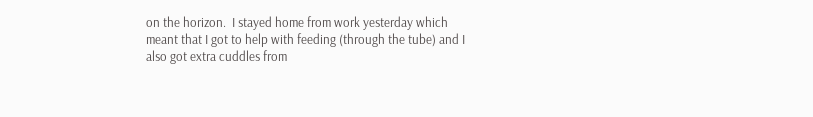on the horizon.  I stayed home from work yesterday which meant that I got to help with feeding (through the tube) and I also got extra cuddles from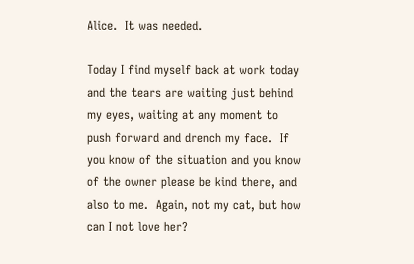Alice.  It was needed.

Today I find myself back at work today and the tears are waiting just behind my eyes, waiting at any moment to push forward and drench my face.  If you know of the situation and you know of the owner please be kind there, and also to me.  Again, not my cat, but how can I not love her?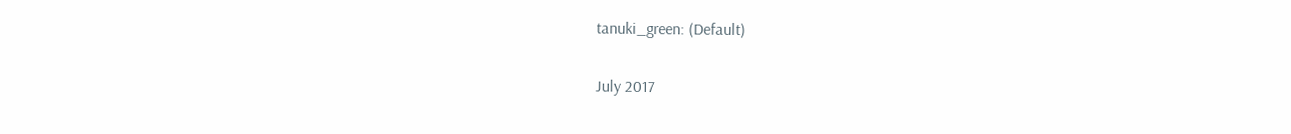tanuki_green: (Default)

July 2017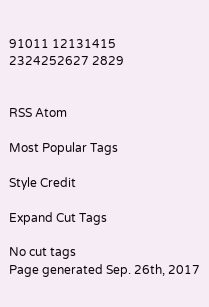91011 12131415
2324252627 2829


RSS Atom

Most Popular Tags

Style Credit

Expand Cut Tags

No cut tags
Page generated Sep. 26th, 2017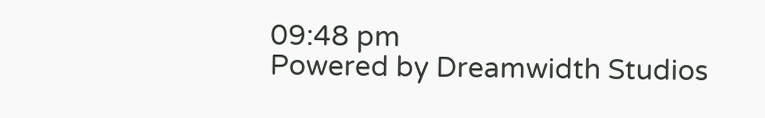09:48 pm
Powered by Dreamwidth Studios